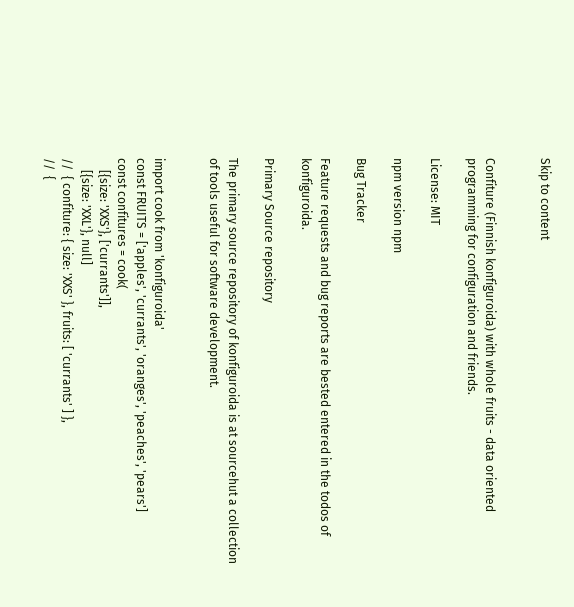Skip to content


Confiture (Finnish konfiguroida) with whole fruits - data oriented programming for configuration and friends.

License: MIT

npm version npm

Bug Tracker

Feature requests and bug reports are bested entered in the todos of konfiguroida.

Primary Source repository

The primary source repository of konfiguroida is at sourcehut a collection of tools useful for software development.


import cook from 'konfiguroida'
const FRUITS = ['apples', 'currants', 'oranges', 'peaches', 'pears']
const confitures = cook(
    [{size: 'XXS'}, ['currants']],
    [{size: 'XXL'}, null]
//  { confiture: { size: 'XXS' }, fruits: [ 'currants' ] },
//  {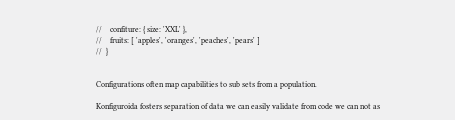//    confiture: { size: 'XXL' },
//    fruits: [ 'apples', 'oranges', 'peaches', 'pears' ]
//  }


Configurations often map capabilities to sub sets from a population.

Konfiguroida fosters separation of data we can easily validate from code we can not as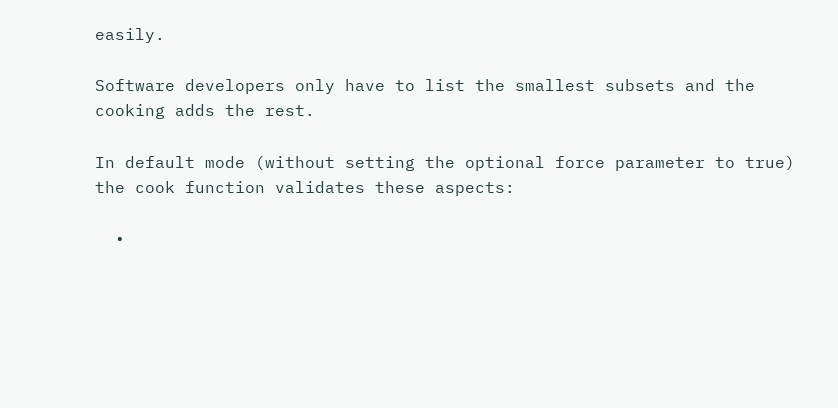easily.

Software developers only have to list the smallest subsets and the cooking adds the rest.

In default mode (without setting the optional force parameter to true) the cook function validates these aspects:

  •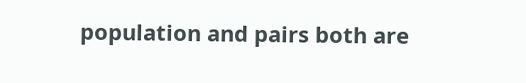population and pairs both are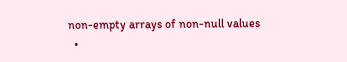non-empty arrays of non-null values
  •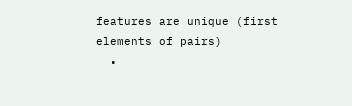features are unique (first elements of pairs)
  •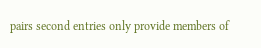pairs second entries only provide members of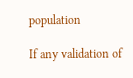population

If any validation of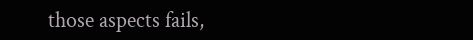those aspects fails,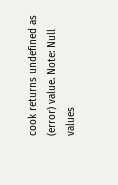cook returns undefined as (error) value. Note: Null values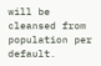will be cleansed from population per default.